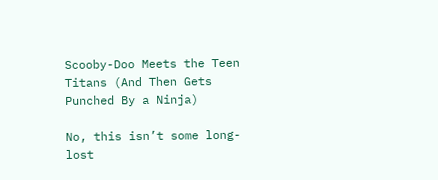Scooby-Doo Meets the Teen Titans (And Then Gets Punched By a Ninja)

No, this isn’t some long-lost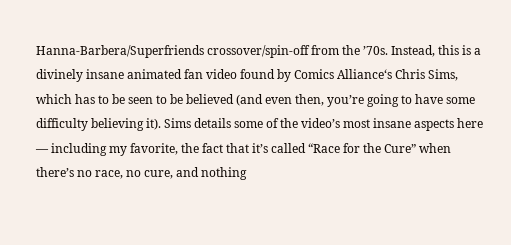Hanna-Barbera/Superfriends crossover/spin-off from the ’70s. Instead, this is a divinely insane animated fan video found by Comics Alliance‘s Chris Sims, which has to be seen to be believed (and even then, you’re going to have some difficulty believing it). Sims details some of the video’s most insane aspects here — including my favorite, the fact that it’s called “Race for the Cure” when there’s no race, no cure, and nothing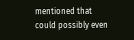mentioned that could possibly even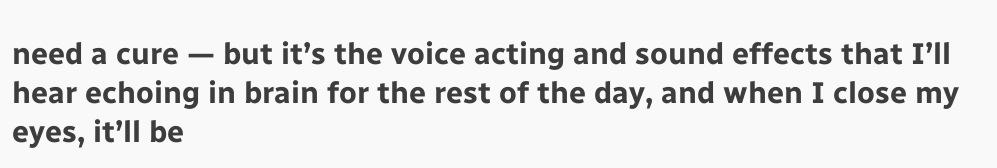need a cure — but it’s the voice acting and sound effects that I’ll hear echoing in brain for the rest of the day, and when I close my eyes, it’ll be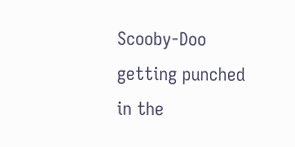Scooby-Doo getting punched in the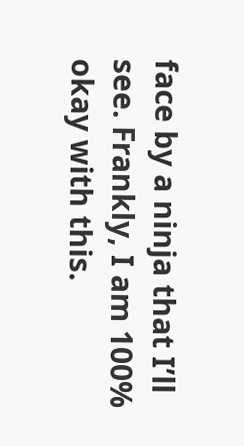face by a ninja that I’ll see. Frankly, I am 100% okay with this.